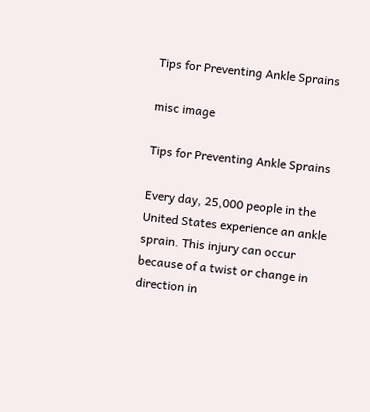Tips for Preventing Ankle Sprains

misc image

Tips for Preventing Ankle Sprains

Every day, 25,000 people in the United States experience an ankle sprain. This injury can occur because of a twist or change in direction in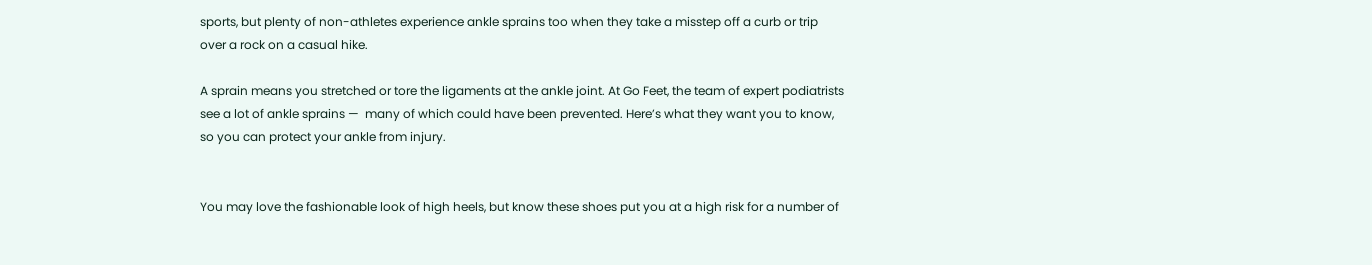sports, but plenty of non-athletes experience ankle sprains too when they take a misstep off a curb or trip over a rock on a casual hike.

A sprain means you stretched or tore the ligaments at the ankle joint. At Go Feet, the team of expert podiatrists see a lot of ankle sprains —  many of which could have been prevented. Here’s what they want you to know, so you can protect your ankle from injury.


You may love the fashionable look of high heels, but know these shoes put you at a high risk for a number of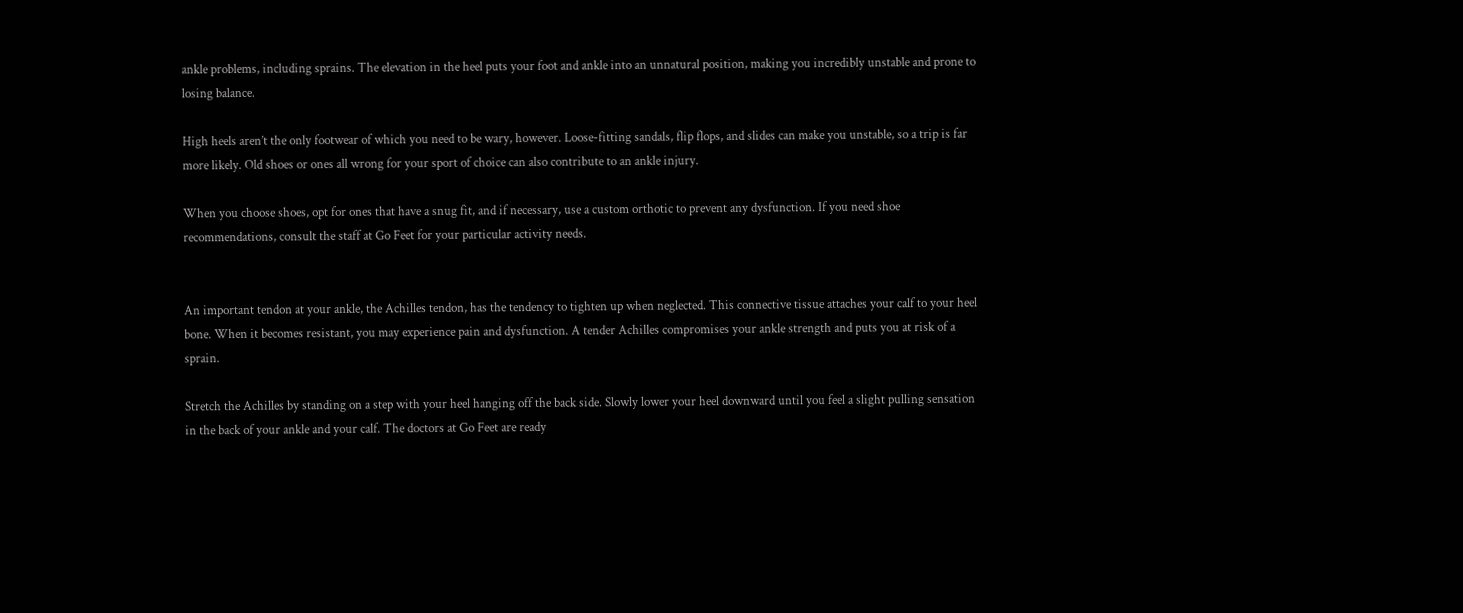ankle problems, including sprains. The elevation in the heel puts your foot and ankle into an unnatural position, making you incredibly unstable and prone to losing balance.

High heels aren’t the only footwear of which you need to be wary, however. Loose-fitting sandals, flip flops, and slides can make you unstable, so a trip is far more likely. Old shoes or ones all wrong for your sport of choice can also contribute to an ankle injury.

When you choose shoes, opt for ones that have a snug fit, and if necessary, use a custom orthotic to prevent any dysfunction. If you need shoe recommendations, consult the staff at Go Feet for your particular activity needs.


An important tendon at your ankle, the Achilles tendon, has the tendency to tighten up when neglected. This connective tissue attaches your calf to your heel bone. When it becomes resistant, you may experience pain and dysfunction. A tender Achilles compromises your ankle strength and puts you at risk of a sprain.

Stretch the Achilles by standing on a step with your heel hanging off the back side. Slowly lower your heel downward until you feel a slight pulling sensation in the back of your ankle and your calf. The doctors at Go Feet are ready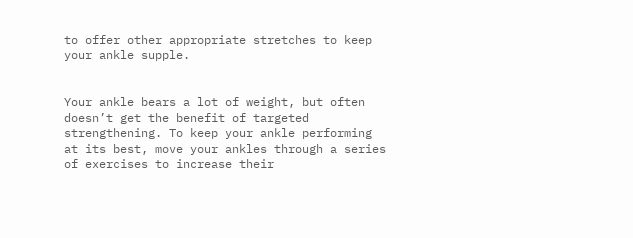to offer other appropriate stretches to keep your ankle supple.


Your ankle bears a lot of weight, but often doesn’t get the benefit of targeted strengthening. To keep your ankle performing at its best, move your ankles through a series of exercises to increase their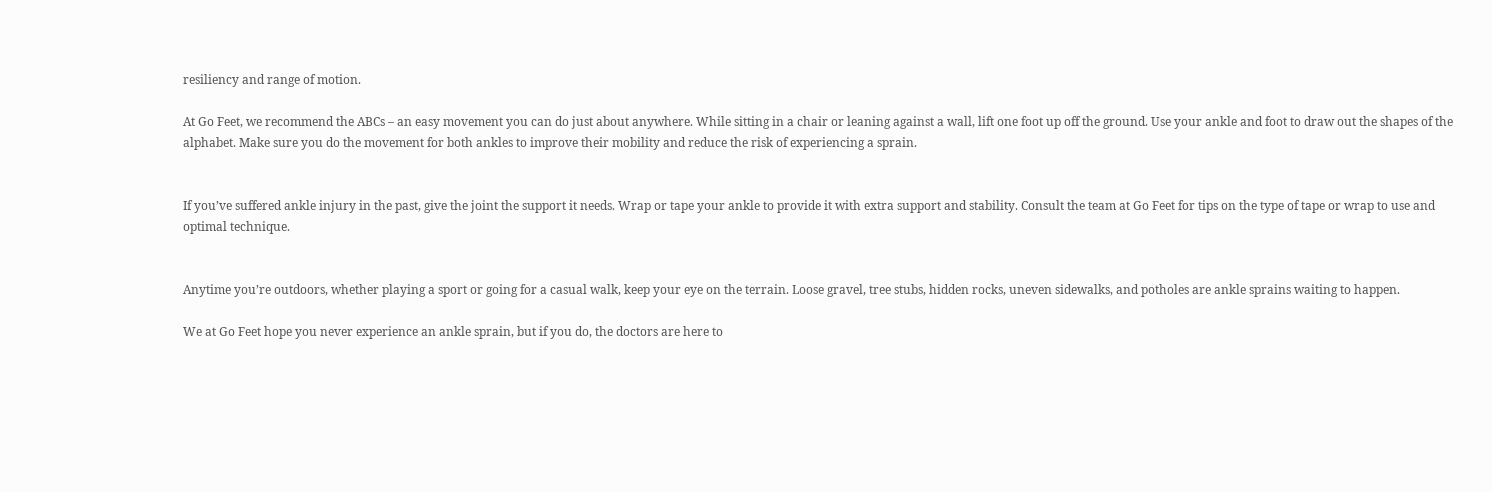resiliency and range of motion.

At Go Feet, we recommend the ABCs – an easy movement you can do just about anywhere. While sitting in a chair or leaning against a wall, lift one foot up off the ground. Use your ankle and foot to draw out the shapes of the alphabet. Make sure you do the movement for both ankles to improve their mobility and reduce the risk of experiencing a sprain.


If you’ve suffered ankle injury in the past, give the joint the support it needs. Wrap or tape your ankle to provide it with extra support and stability. Consult the team at Go Feet for tips on the type of tape or wrap to use and optimal technique.


Anytime you’re outdoors, whether playing a sport or going for a casual walk, keep your eye on the terrain. Loose gravel, tree stubs, hidden rocks, uneven sidewalks, and potholes are ankle sprains waiting to happen.

We at Go Feet hope you never experience an ankle sprain, but if you do, the doctors are here to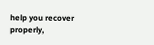help you recover properly,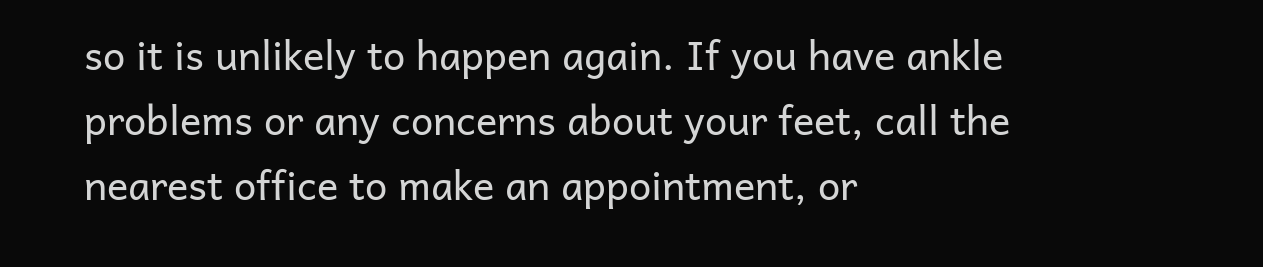so it is unlikely to happen again. If you have ankle problems or any concerns about your feet, call the nearest office to make an appointment, or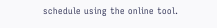schedule using the online tool.